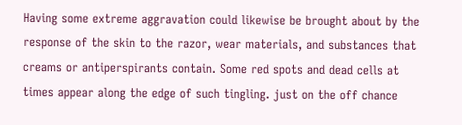Having some extreme aggravation could likewise be brought about by the response of the skin to the razor, wear materials, and substances that creams or antiperspirants contain. Some red spots and dead cells at times appear along the edge of such tingling. just on the off chance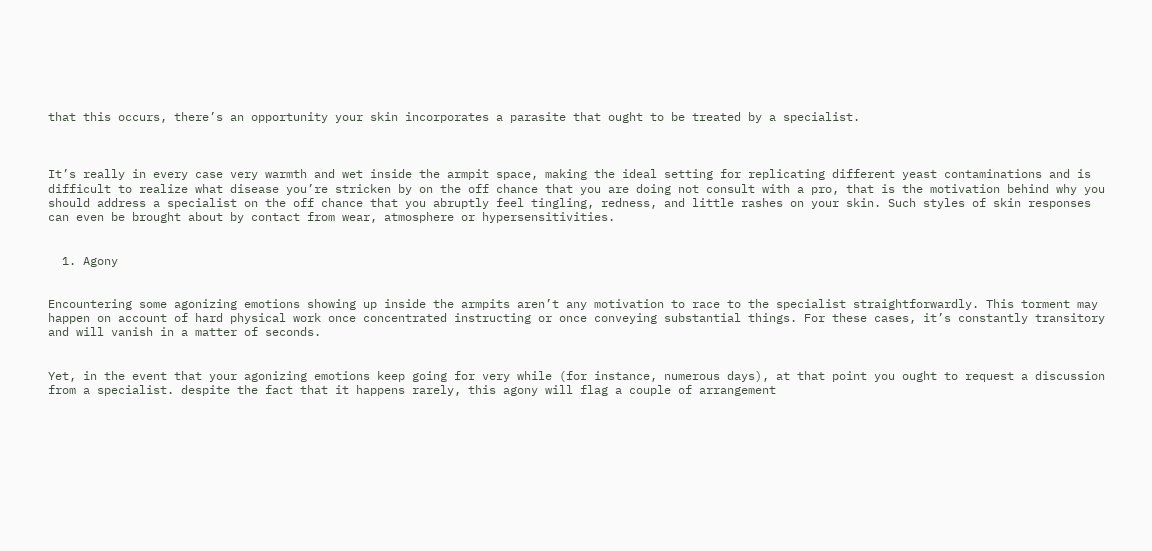that this occurs, there’s an opportunity your skin incorporates a parasite that ought to be treated by a specialist.



It’s really in every case very warmth and wet inside the armpit space, making the ideal setting for replicating different yeast contaminations and is difficult to realize what disease you’re stricken by on the off chance that you are doing not consult with a pro, that is the motivation behind why you should address a specialist on the off chance that you abruptly feel tingling, redness, and little rashes on your skin. Such styles of skin responses can even be brought about by contact from wear, atmosphere or hypersensitivities.


  1. Agony


Encountering some agonizing emotions showing up inside the armpits aren’t any motivation to race to the specialist straightforwardly. This torment may happen on account of hard physical work once concentrated instructing or once conveying substantial things. For these cases, it’s constantly transitory and will vanish in a matter of seconds.


Yet, in the event that your agonizing emotions keep going for very while (for instance, numerous days), at that point you ought to request a discussion from a specialist. despite the fact that it happens rarely, this agony will flag a couple of arrangement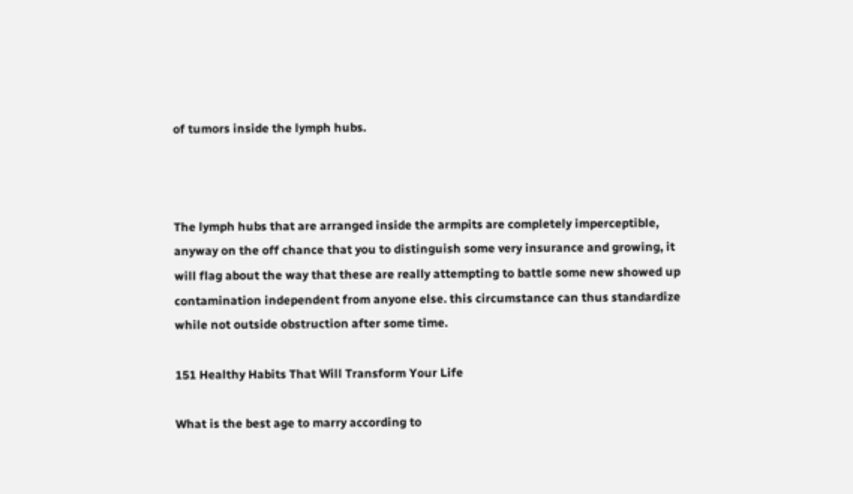of tumors inside the lymph hubs.



The lymph hubs that are arranged inside the armpits are completely imperceptible, anyway on the off chance that you to distinguish some very insurance and growing, it will flag about the way that these are really attempting to battle some new showed up contamination independent from anyone else. this circumstance can thus standardize while not outside obstruction after some time.

151 Healthy Habits That Will Transform Your Life

What is the best age to marry according to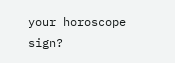your horoscope sign?